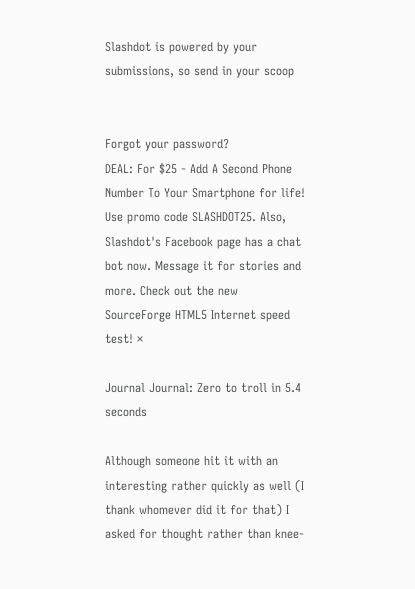Slashdot is powered by your submissions, so send in your scoop


Forgot your password?
DEAL: For $25 - Add A Second Phone Number To Your Smartphone for life! Use promo code SLASHDOT25. Also, Slashdot's Facebook page has a chat bot now. Message it for stories and more. Check out the new SourceForge HTML5 Internet speed test! ×

Journal Journal: Zero to troll in 5.4 seconds

Although someone hit it with an interesting rather quickly as well (I thank whomever did it for that) I asked for thought rather than knee-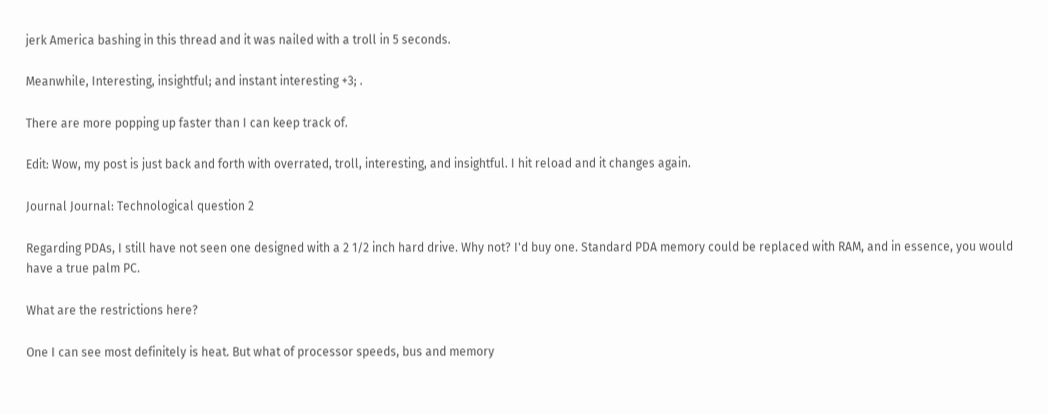jerk America bashing in this thread and it was nailed with a troll in 5 seconds.

Meanwhile, Interesting, insightful; and instant interesting +3; .

There are more popping up faster than I can keep track of.

Edit: Wow, my post is just back and forth with overrated, troll, interesting, and insightful. I hit reload and it changes again.

Journal Journal: Technological question 2

Regarding PDAs, I still have not seen one designed with a 2 1/2 inch hard drive. Why not? I'd buy one. Standard PDA memory could be replaced with RAM, and in essence, you would have a true palm PC.

What are the restrictions here?

One I can see most definitely is heat. But what of processor speeds, bus and memory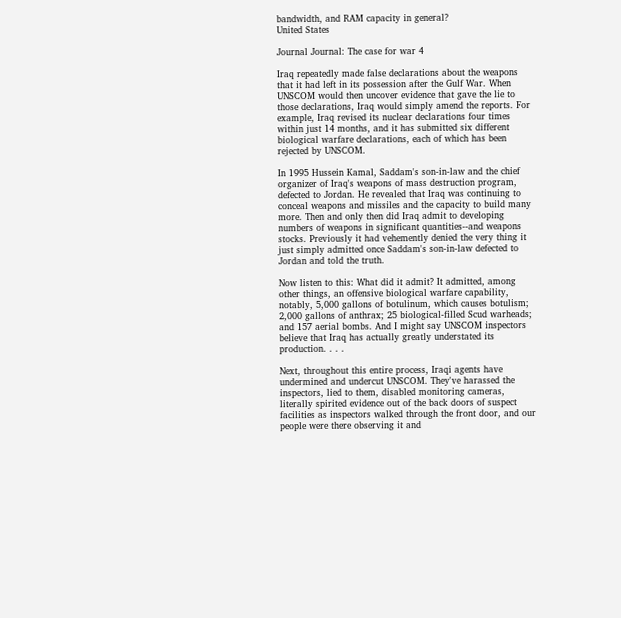bandwidth, and RAM capacity in general?
United States

Journal Journal: The case for war 4

Iraq repeatedly made false declarations about the weapons that it had left in its possession after the Gulf War. When UNSCOM would then uncover evidence that gave the lie to those declarations, Iraq would simply amend the reports. For example, Iraq revised its nuclear declarations four times within just 14 months, and it has submitted six different biological warfare declarations, each of which has been rejected by UNSCOM.

In 1995 Hussein Kamal, Saddam's son-in-law and the chief organizer of Iraq's weapons of mass destruction program, defected to Jordan. He revealed that Iraq was continuing to conceal weapons and missiles and the capacity to build many more. Then and only then did Iraq admit to developing numbers of weapons in significant quantities--and weapons stocks. Previously it had vehemently denied the very thing it just simply admitted once Saddam's son-in-law defected to Jordan and told the truth.

Now listen to this: What did it admit? It admitted, among other things, an offensive biological warfare capability, notably, 5,000 gallons of botulinum, which causes botulism; 2,000 gallons of anthrax; 25 biological-filled Scud warheads; and 157 aerial bombs. And I might say UNSCOM inspectors believe that Iraq has actually greatly understated its production. . . .

Next, throughout this entire process, Iraqi agents have undermined and undercut UNSCOM. They've harassed the inspectors, lied to them, disabled monitoring cameras, literally spirited evidence out of the back doors of suspect facilities as inspectors walked through the front door, and our people were there observing it and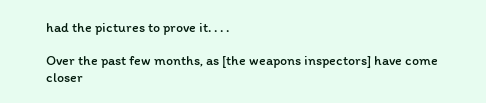had the pictures to prove it. . . .

Over the past few months, as [the weapons inspectors] have come closer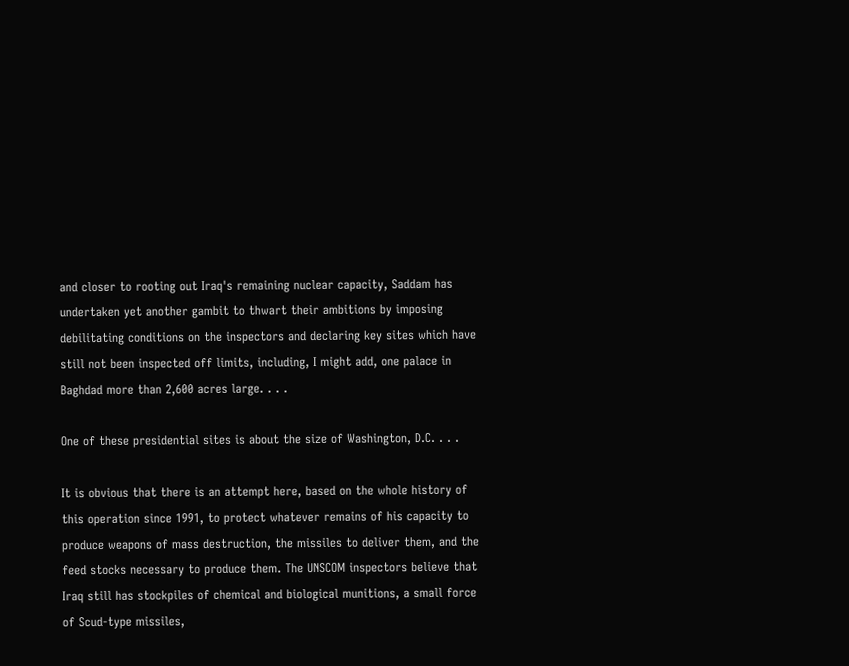and closer to rooting out Iraq's remaining nuclear capacity, Saddam has undertaken yet another gambit to thwart their ambitions by imposing debilitating conditions on the inspectors and declaring key sites which have still not been inspected off limits, including, I might add, one palace in Baghdad more than 2,600 acres large. . . .

One of these presidential sites is about the size of Washington, D.C. . . .

It is obvious that there is an attempt here, based on the whole history of this operation since 1991, to protect whatever remains of his capacity to produce weapons of mass destruction, the missiles to deliver them, and the feed stocks necessary to produce them. The UNSCOM inspectors believe that Iraq still has stockpiles of chemical and biological munitions, a small force of Scud-type missiles,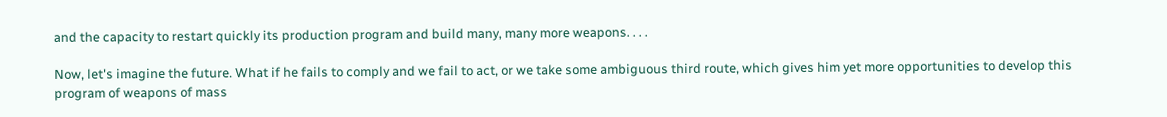and the capacity to restart quickly its production program and build many, many more weapons. . . .

Now, let's imagine the future. What if he fails to comply and we fail to act, or we take some ambiguous third route, which gives him yet more opportunities to develop this program of weapons of mass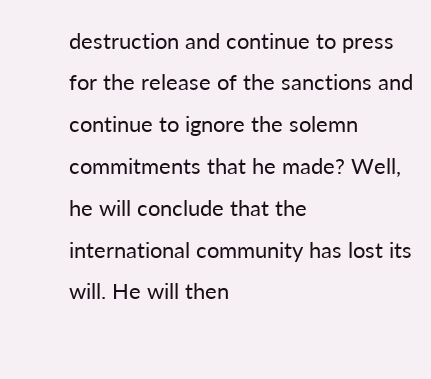destruction and continue to press for the release of the sanctions and continue to ignore the solemn commitments that he made? Well, he will conclude that the international community has lost its will. He will then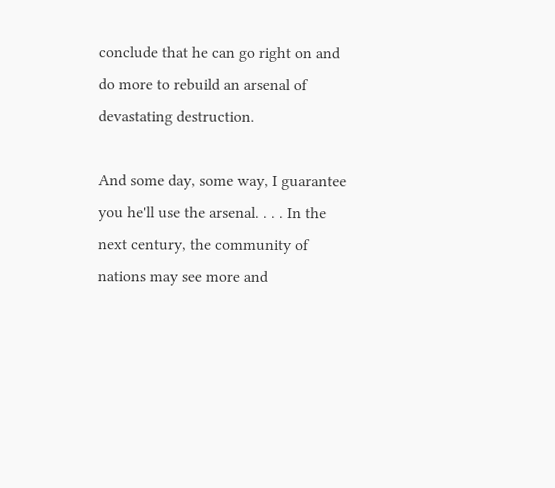conclude that he can go right on and do more to rebuild an arsenal of devastating destruction.

And some day, some way, I guarantee you he'll use the arsenal. . . . In the next century, the community of nations may see more and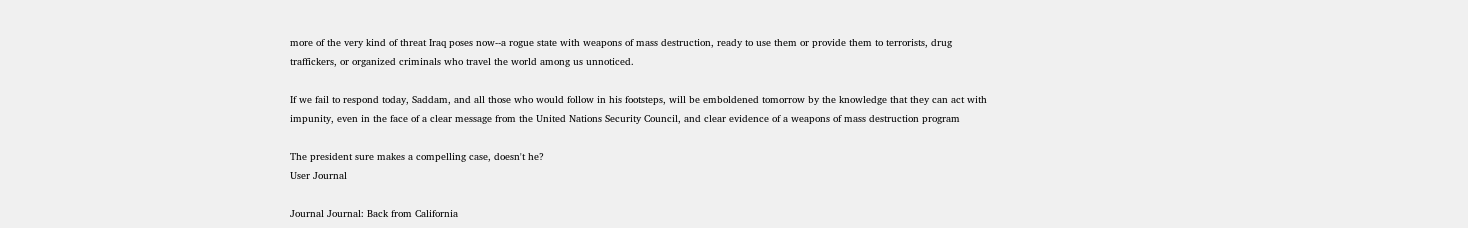more of the very kind of threat Iraq poses now--a rogue state with weapons of mass destruction, ready to use them or provide them to terrorists, drug traffickers, or organized criminals who travel the world among us unnoticed.

If we fail to respond today, Saddam, and all those who would follow in his footsteps, will be emboldened tomorrow by the knowledge that they can act with impunity, even in the face of a clear message from the United Nations Security Council, and clear evidence of a weapons of mass destruction program

The president sure makes a compelling case, doesn't he?
User Journal

Journal Journal: Back from California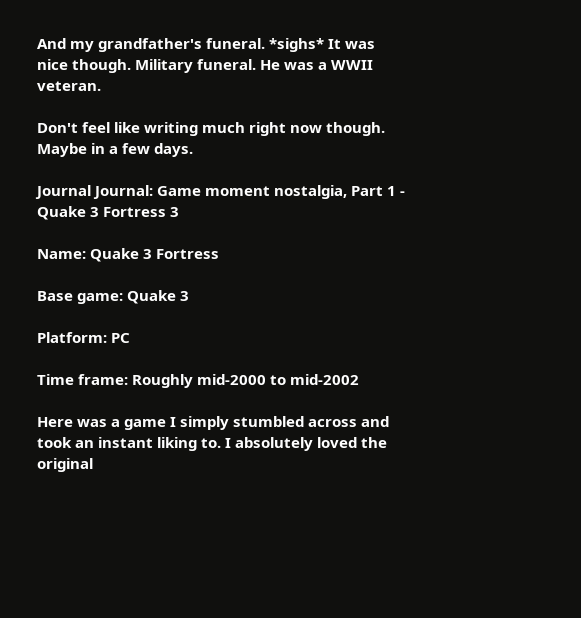And my grandfather's funeral. *sighs* It was nice though. Military funeral. He was a WWII veteran.

Don't feel like writing much right now though. Maybe in a few days.

Journal Journal: Game moment nostalgia, Part 1 - Quake 3 Fortress 3

Name: Quake 3 Fortress

Base game: Quake 3

Platform: PC

Time frame: Roughly mid-2000 to mid-2002

Here was a game I simply stumbled across and took an instant liking to. I absolutely loved the original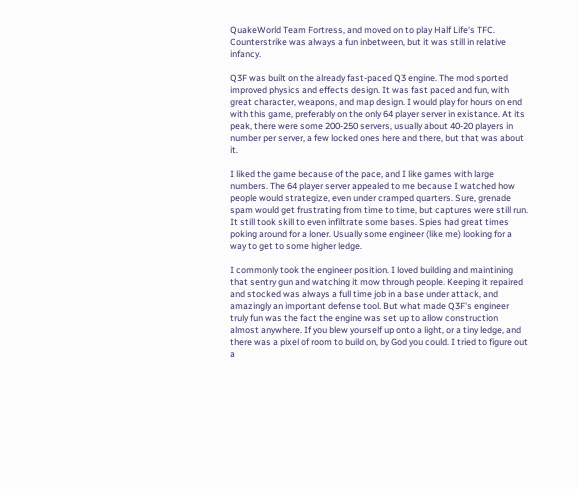QuakeWorld Team Fortress, and moved on to play Half Life's TFC. Counterstrike was always a fun inbetween, but it was still in relative infancy.

Q3F was built on the already fast-paced Q3 engine. The mod sported improved physics and effects design. It was fast paced and fun, with great character, weapons, and map design. I would play for hours on end with this game, preferably on the only 64 player server in existance. At its peak, there were some 200-250 servers, usually about 40-20 players in number per server, a few locked ones here and there, but that was about it.

I liked the game because of the pace, and I like games with large numbers. The 64 player server appealed to me because I watched how people would strategize, even under cramped quarters. Sure, grenade spam would get frustrating from time to time, but captures were still run. It still took skill to even infiltrate some bases. Spies had great times poking around for a loner. Usually some engineer (like me) looking for a way to get to some higher ledge.

I commonly took the engineer position. I loved building and maintining that sentry gun and watching it mow through people. Keeping it repaired and stocked was always a full time job in a base under attack, and amazingly an important defense tool. But what made Q3F's engineer truly fun was the fact the engine was set up to allow construction almost anywhere. If you blew yourself up onto a light, or a tiny ledge, and there was a pixel of room to build on, by God you could. I tried to figure out a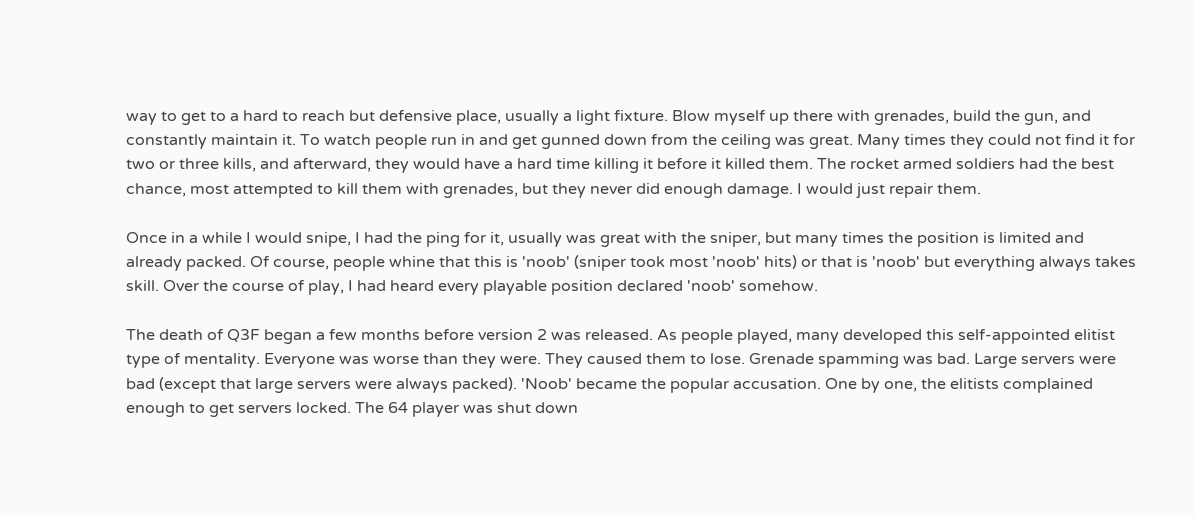way to get to a hard to reach but defensive place, usually a light fixture. Blow myself up there with grenades, build the gun, and constantly maintain it. To watch people run in and get gunned down from the ceiling was great. Many times they could not find it for two or three kills, and afterward, they would have a hard time killing it before it killed them. The rocket armed soldiers had the best chance, most attempted to kill them with grenades, but they never did enough damage. I would just repair them.

Once in a while I would snipe, I had the ping for it, usually was great with the sniper, but many times the position is limited and already packed. Of course, people whine that this is 'noob' (sniper took most 'noob' hits) or that is 'noob' but everything always takes skill. Over the course of play, I had heard every playable position declared 'noob' somehow.

The death of Q3F began a few months before version 2 was released. As people played, many developed this self-appointed elitist type of mentality. Everyone was worse than they were. They caused them to lose. Grenade spamming was bad. Large servers were bad (except that large servers were always packed). 'Noob' became the popular accusation. One by one, the elitists complained enough to get servers locked. The 64 player was shut down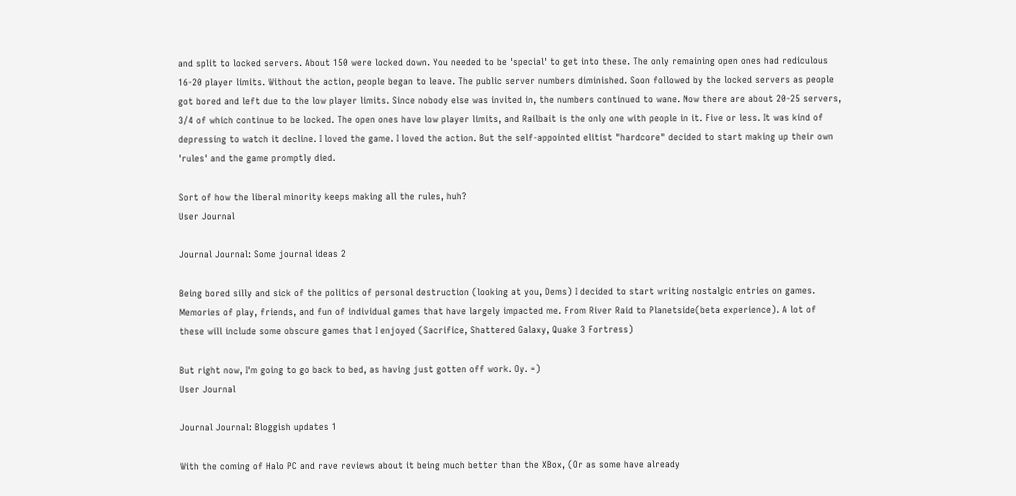and split to locked servers. About 150 were locked down. You needed to be 'special' to get into these. The only remaining open ones had rediculous 16-20 player limits. Without the action, people began to leave. The public server numbers diminished. Soon followed by the locked servers as people got bored and left due to the low player limits. Since nobody else was invited in, the numbers continued to wane. Now there are about 20-25 servers, 3/4 of which continue to be locked. The open ones have low player limits, and Railbait is the only one with people in it. Five or less. It was kind of depressing to watch it decline. I loved the game. I loved the action. But the self-appointed elitist "hardcore" decided to start making up their own 'rules' and the game promptly died.

Sort of how the liberal minority keeps making all the rules, huh?
User Journal

Journal Journal: Some journal ideas 2

Being bored silly and sick of the politics of personal destruction (looking at you, Dems) I decided to start writing nostalgic entries on games. Memories of play, friends, and fun of individual games that have largely impacted me. From River Raid to Planetside(beta experience). A lot of these will include some obscure games that I enjoyed (Sacrifice, Shattered Galaxy, Quake 3 Fortress)

But right now, I'm going to go back to bed, as having just gotten off work. Oy. =)
User Journal

Journal Journal: Bloggish updates 1

With the coming of Halo PC and rave reviews about it being much better than the XBox, (Or as some have already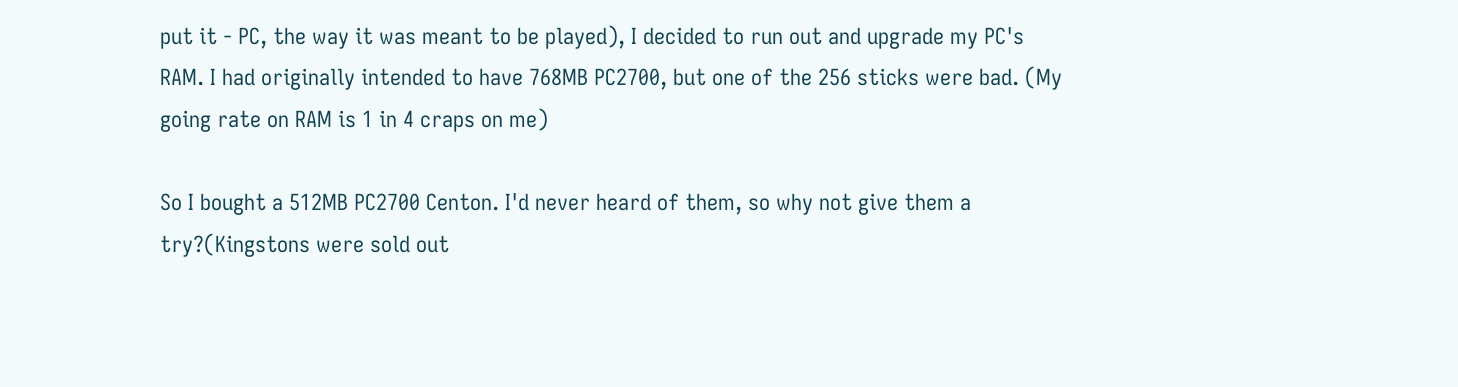put it - PC, the way it was meant to be played), I decided to run out and upgrade my PC's RAM. I had originally intended to have 768MB PC2700, but one of the 256 sticks were bad. (My going rate on RAM is 1 in 4 craps on me)

So I bought a 512MB PC2700 Centon. I'd never heard of them, so why not give them a try?(Kingstons were sold out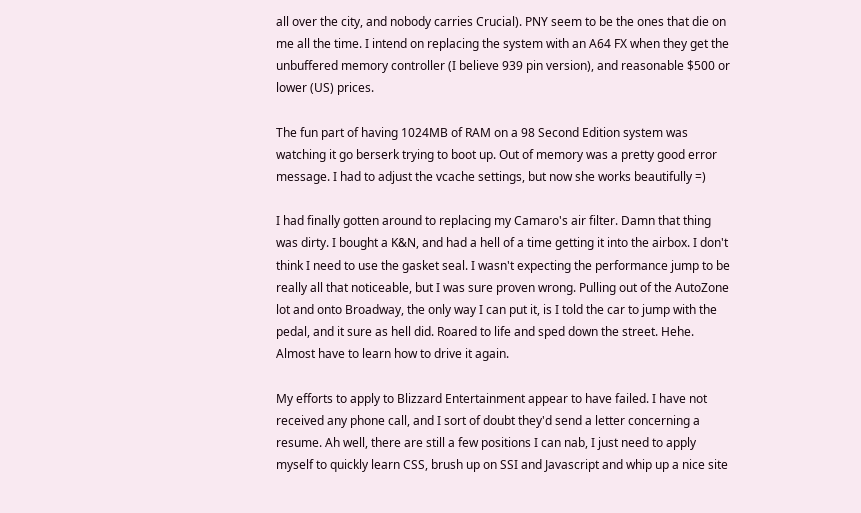all over the city, and nobody carries Crucial). PNY seem to be the ones that die on me all the time. I intend on replacing the system with an A64 FX when they get the unbuffered memory controller (I believe 939 pin version), and reasonable $500 or lower (US) prices.

The fun part of having 1024MB of RAM on a 98 Second Edition system was watching it go berserk trying to boot up. Out of memory was a pretty good error message. I had to adjust the vcache settings, but now she works beautifully =)

I had finally gotten around to replacing my Camaro's air filter. Damn that thing was dirty. I bought a K&N, and had a hell of a time getting it into the airbox. I don't think I need to use the gasket seal. I wasn't expecting the performance jump to be really all that noticeable, but I was sure proven wrong. Pulling out of the AutoZone lot and onto Broadway, the only way I can put it, is I told the car to jump with the pedal, and it sure as hell did. Roared to life and sped down the street. Hehe. Almost have to learn how to drive it again.

My efforts to apply to Blizzard Entertainment appear to have failed. I have not received any phone call, and I sort of doubt they'd send a letter concerning a resume. Ah well, there are still a few positions I can nab, I just need to apply myself to quickly learn CSS, brush up on SSI and Javascript and whip up a nice site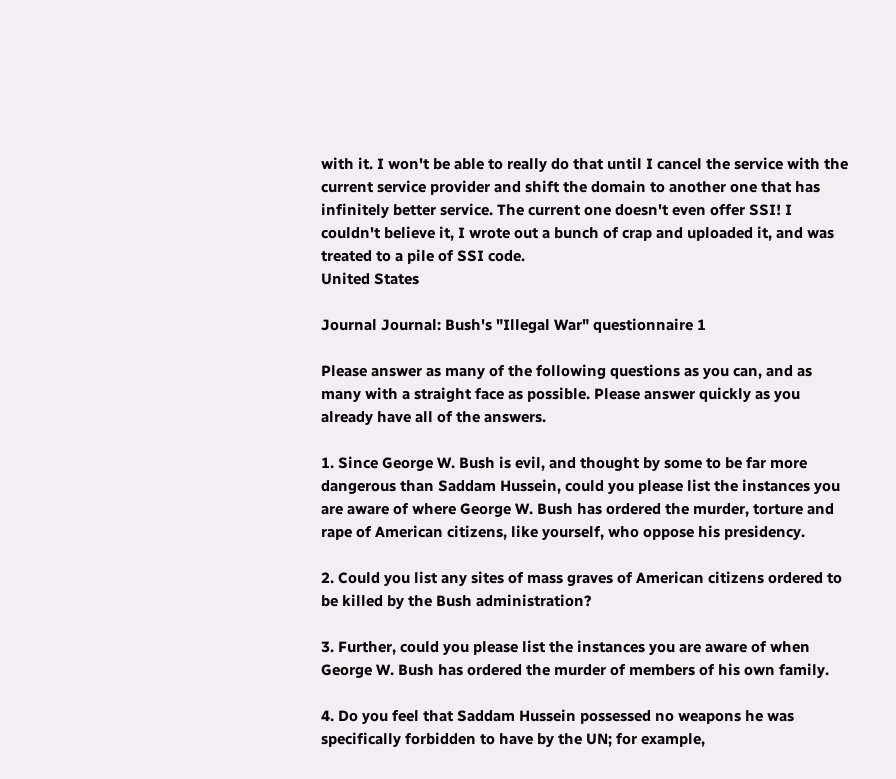with it. I won't be able to really do that until I cancel the service with the current service provider and shift the domain to another one that has infinitely better service. The current one doesn't even offer SSI! I couldn't believe it, I wrote out a bunch of crap and uploaded it, and was treated to a pile of SSI code.
United States

Journal Journal: Bush's "Illegal War" questionnaire 1

Please answer as many of the following questions as you can, and as many with a straight face as possible. Please answer quickly as you already have all of the answers.

1. Since George W. Bush is evil, and thought by some to be far more dangerous than Saddam Hussein, could you please list the instances you are aware of where George W. Bush has ordered the murder, torture and rape of American citizens, like yourself, who oppose his presidency.

2. Could you list any sites of mass graves of American citizens ordered to be killed by the Bush administration?

3. Further, could you please list the instances you are aware of when George W. Bush has ordered the murder of members of his own family.

4. Do you feel that Saddam Hussein possessed no weapons he was specifically forbidden to have by the UN; for example,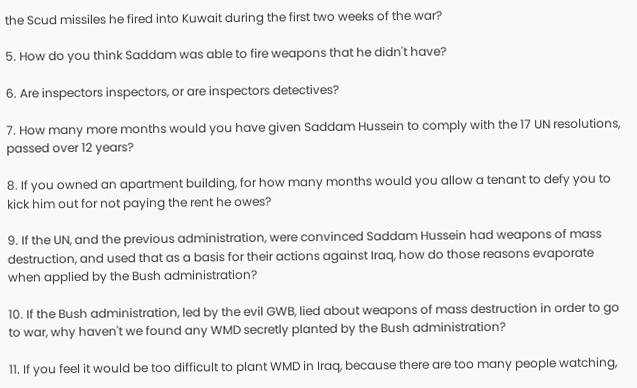the Scud missiles he fired into Kuwait during the first two weeks of the war?

5. How do you think Saddam was able to fire weapons that he didn't have?

6. Are inspectors inspectors, or are inspectors detectives?

7. How many more months would you have given Saddam Hussein to comply with the 17 UN resolutions, passed over 12 years?

8. If you owned an apartment building, for how many months would you allow a tenant to defy you to kick him out for not paying the rent he owes?

9. If the UN, and the previous administration, were convinced Saddam Hussein had weapons of mass destruction, and used that as a basis for their actions against Iraq, how do those reasons evaporate when applied by the Bush administration?

10. If the Bush administration, led by the evil GWB, lied about weapons of mass destruction in order to go to war, why haven't we found any WMD secretly planted by the Bush administration?

11. If you feel it would be too difficult to plant WMD in Iraq, because there are too many people watching,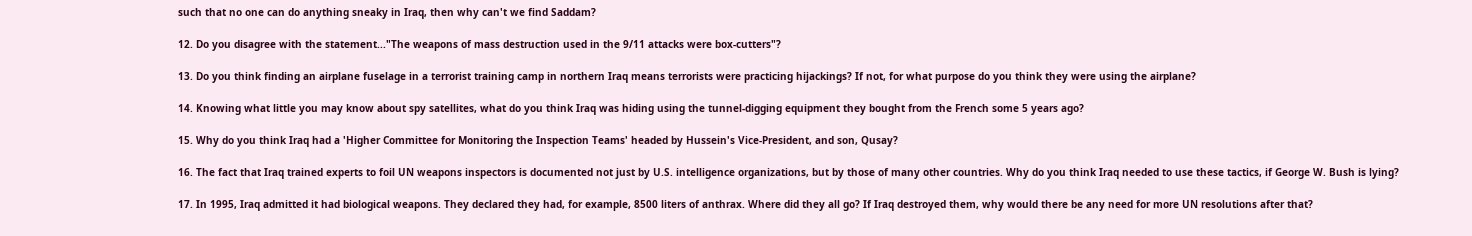such that no one can do anything sneaky in Iraq, then why can't we find Saddam?

12. Do you disagree with the statement..."The weapons of mass destruction used in the 9/11 attacks were box-cutters"?

13. Do you think finding an airplane fuselage in a terrorist training camp in northern Iraq means terrorists were practicing hijackings? If not, for what purpose do you think they were using the airplane?

14. Knowing what little you may know about spy satellites, what do you think Iraq was hiding using the tunnel-digging equipment they bought from the French some 5 years ago?

15. Why do you think Iraq had a 'Higher Committee for Monitoring the Inspection Teams' headed by Hussein's Vice-President, and son, Qusay?

16. The fact that Iraq trained experts to foil UN weapons inspectors is documented not just by U.S. intelligence organizations, but by those of many other countries. Why do you think Iraq needed to use these tactics, if George W. Bush is lying?

17. In 1995, Iraq admitted it had biological weapons. They declared they had, for example, 8500 liters of anthrax. Where did they all go? If Iraq destroyed them, why would there be any need for more UN resolutions after that?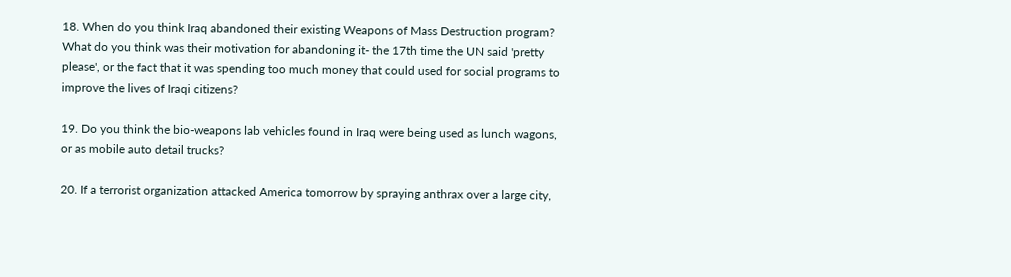18. When do you think Iraq abandoned their existing Weapons of Mass Destruction program? What do you think was their motivation for abandoning it- the 17th time the UN said 'pretty please', or the fact that it was spending too much money that could used for social programs to improve the lives of Iraqi citizens?

19. Do you think the bio-weapons lab vehicles found in Iraq were being used as lunch wagons, or as mobile auto detail trucks?

20. If a terrorist organization attacked America tomorrow by spraying anthrax over a large city,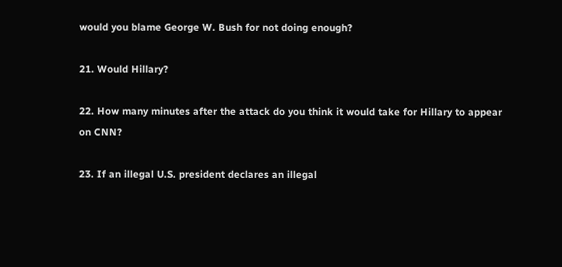would you blame George W. Bush for not doing enough?

21. Would Hillary?

22. How many minutes after the attack do you think it would take for Hillary to appear on CNN?

23. If an illegal U.S. president declares an illegal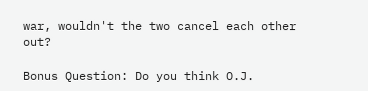war, wouldn't the two cancel each other out?

Bonus Question: Do you think O.J.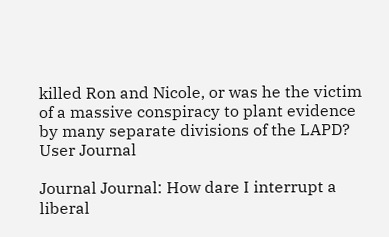killed Ron and Nicole, or was he the victim of a massive conspiracy to plant evidence by many separate divisions of the LAPD?
User Journal

Journal Journal: How dare I interrupt a liberal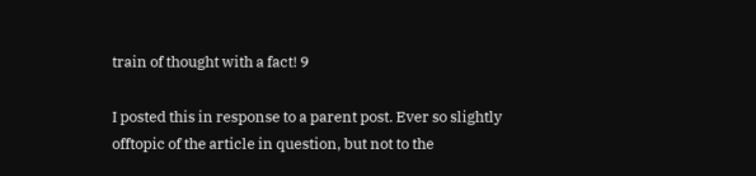train of thought with a fact! 9

I posted this in response to a parent post. Ever so slightly offtopic of the article in question, but not to the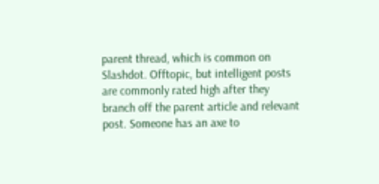parent thread, which is common on Slashdot. Offtopic, but intelligent posts are commonly rated high after they branch off the parent article and relevant post. Someone has an axe to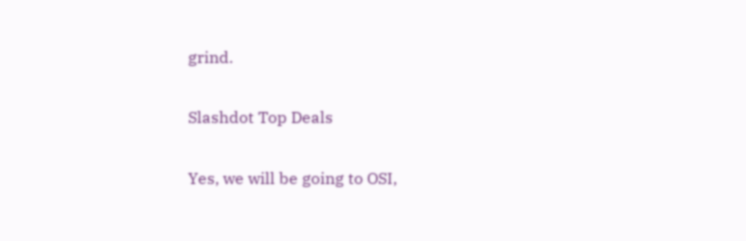grind.

Slashdot Top Deals

Yes, we will be going to OSI,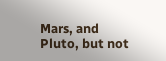Mars, and Pluto, but not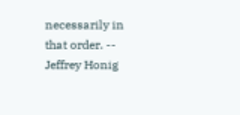necessarily in that order. -- Jeffrey Honig